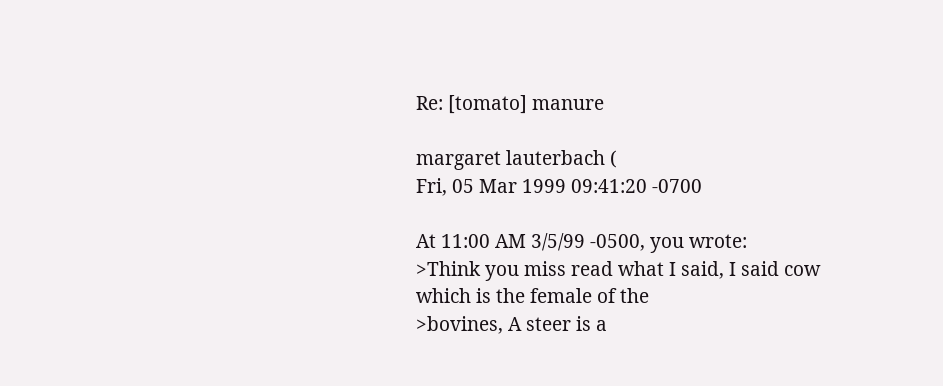Re: [tomato] manure

margaret lauterbach (
Fri, 05 Mar 1999 09:41:20 -0700

At 11:00 AM 3/5/99 -0500, you wrote:
>Think you miss read what I said, I said cow which is the female of the
>bovines, A steer is a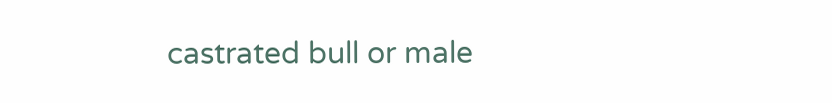castrated bull or male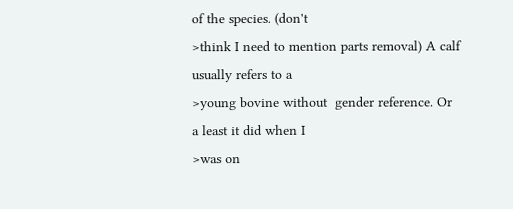of the species. (don't
>think I need to mention parts removal) A calf usually refers to a
>young bovine without  gender reference. Or a least it did when I
>was on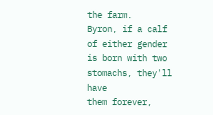the farm.
Byron, if a calf of either gender is born with two stomachs, they'll have
them forever,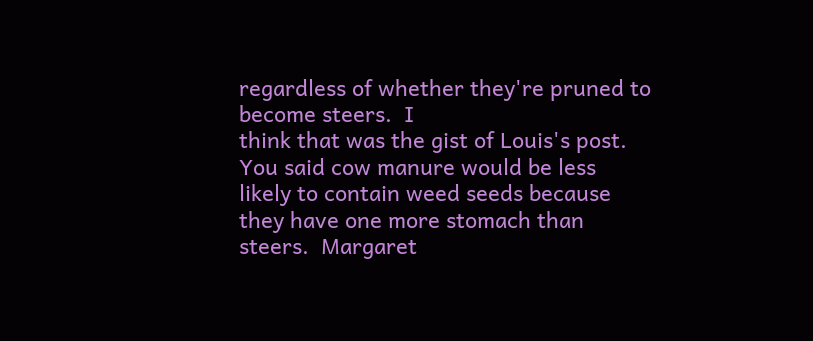regardless of whether they're pruned to become steers.  I
think that was the gist of Louis's post.  You said cow manure would be less
likely to contain weed seeds because they have one more stomach than
steers.  Margaret